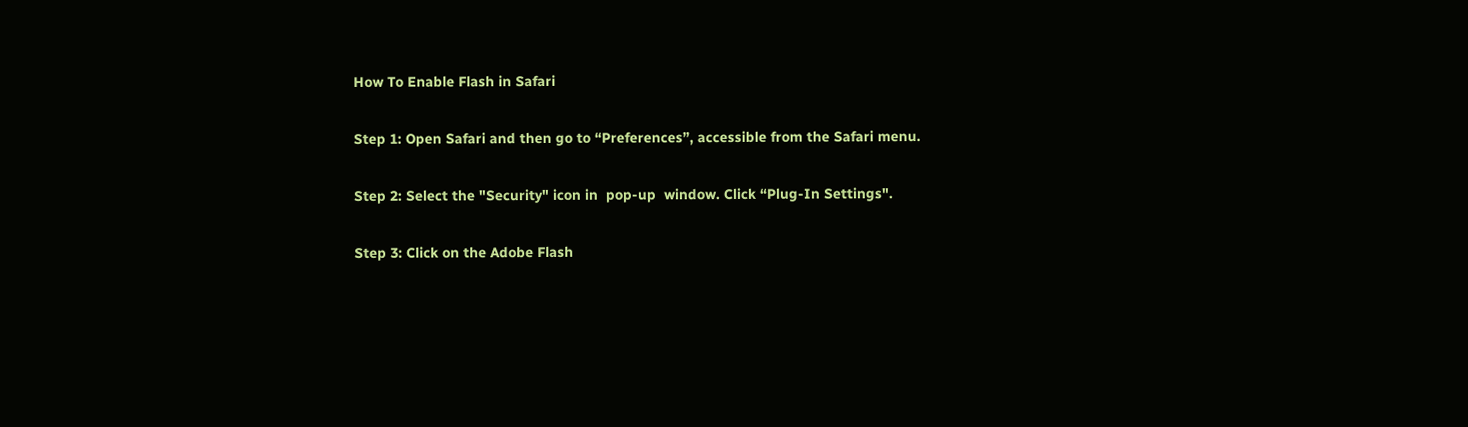How To Enable Flash in Safari

Step 1: Open Safari and then go to “Preferences”, accessible from the Safari menu.

Step 2: Select the "Security" icon in  pop-up  window. Click “Plug-In Settings".

Step 3: Click on the Adobe Flash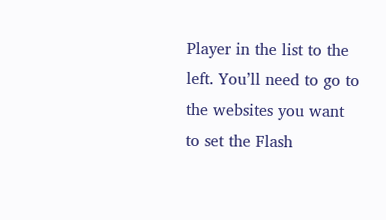Player in the list to the left. You’ll need to go to the websites you want to set the Flash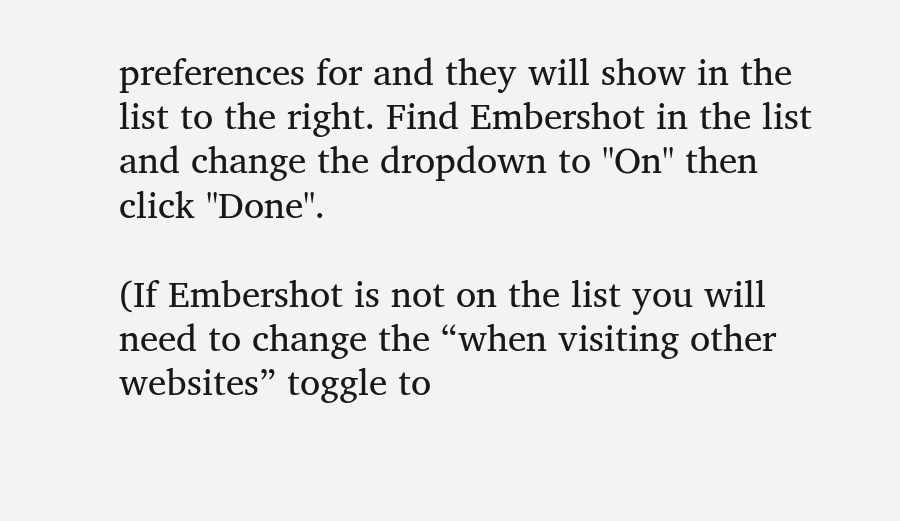preferences for and they will show in the list to the right. Find Embershot in the list and change the dropdown to "On" then click "Done".

(If Embershot is not on the list you will need to change the “when visiting other websites” toggle to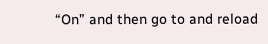“On” and then go to and reload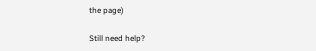the page)

Still need help?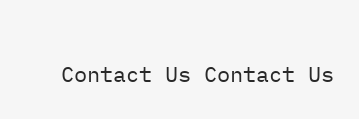Contact Us Contact Us